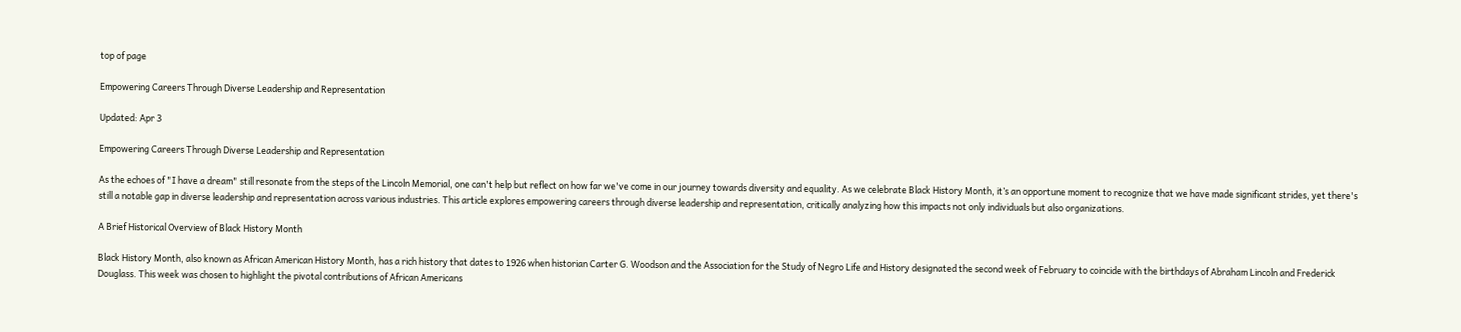top of page

Empowering Careers Through Diverse Leadership and Representation

Updated: Apr 3

Empowering Careers Through Diverse Leadership and Representation

As the echoes of "I have a dream" still resonate from the steps of the Lincoln Memorial, one can't help but reflect on how far we've come in our journey towards diversity and equality. As we celebrate Black History Month, it’s an opportune moment to recognize that we have made significant strides, yet there's still a notable gap in diverse leadership and representation across various industries. This article explores empowering careers through diverse leadership and representation, critically analyzing how this impacts not only individuals but also organizations.

A Brief Historical Overview of Black History Month

Black History Month, also known as African American History Month, has a rich history that dates to 1926 when historian Carter G. Woodson and the Association for the Study of Negro Life and History designated the second week of February to coincide with the birthdays of Abraham Lincoln and Frederick Douglass. This week was chosen to highlight the pivotal contributions of African Americans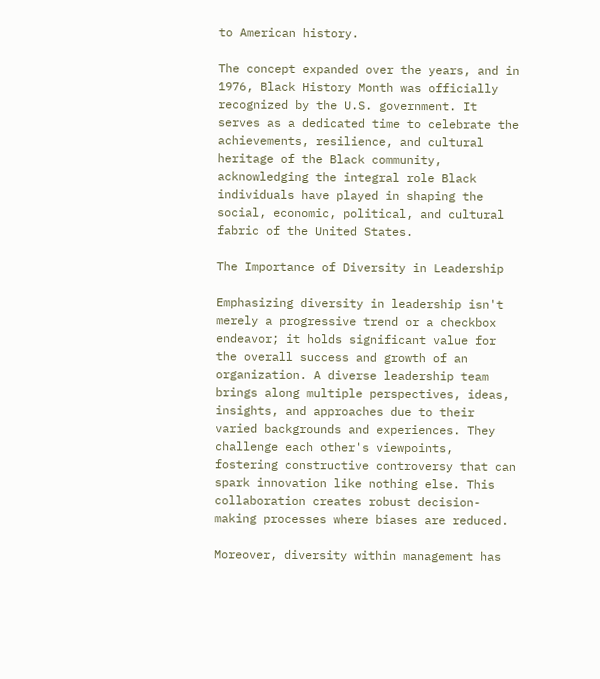to American history.

The concept expanded over the years, and in 1976, Black History Month was officially recognized by the U.S. government. It serves as a dedicated time to celebrate the achievements, resilience, and cultural heritage of the Black community, acknowledging the integral role Black individuals have played in shaping the social, economic, political, and cultural fabric of the United States.

The Importance of Diversity in Leadership

Emphasizing diversity in leadership isn't merely a progressive trend or a checkbox endeavor; it holds significant value for the overall success and growth of an organization. A diverse leadership team brings along multiple perspectives, ideas, insights, and approaches due to their varied backgrounds and experiences. They challenge each other's viewpoints, fostering constructive controversy that can spark innovation like nothing else. This collaboration creates robust decision-making processes where biases are reduced.

Moreover, diversity within management has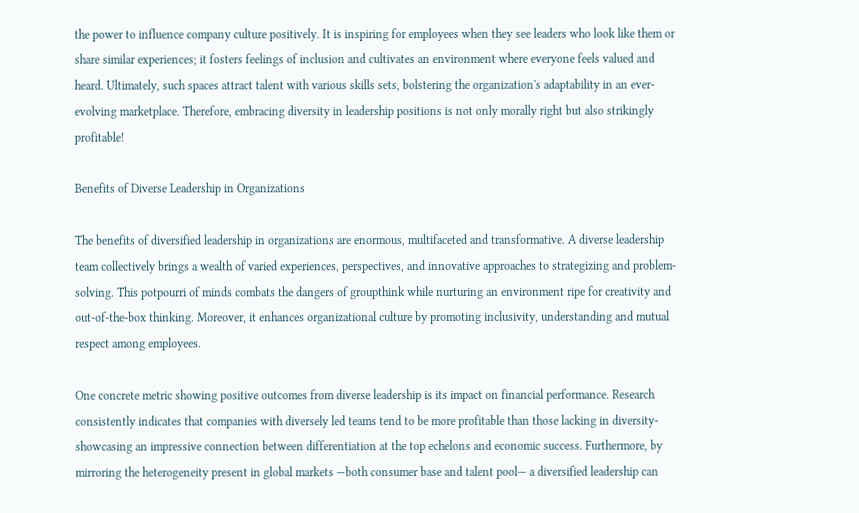the power to influence company culture positively. It is inspiring for employees when they see leaders who look like them or share similar experiences; it fosters feelings of inclusion and cultivates an environment where everyone feels valued and heard. Ultimately, such spaces attract talent with various skills sets, bolstering the organization's adaptability in an ever-evolving marketplace. Therefore, embracing diversity in leadership positions is not only morally right but also strikingly profitable!

Benefits of Diverse Leadership in Organizations

The benefits of diversified leadership in organizations are enormous, multifaceted and transformative. A diverse leadership team collectively brings a wealth of varied experiences, perspectives, and innovative approaches to strategizing and problem-solving. This potpourri of minds combats the dangers of groupthink while nurturing an environment ripe for creativity and out-of-the-box thinking. Moreover, it enhances organizational culture by promoting inclusivity, understanding and mutual respect among employees.

One concrete metric showing positive outcomes from diverse leadership is its impact on financial performance. Research consistently indicates that companies with diversely led teams tend to be more profitable than those lacking in diversity- showcasing an impressive connection between differentiation at the top echelons and economic success. Furthermore, by mirroring the heterogeneity present in global markets —both consumer base and talent pool— a diversified leadership can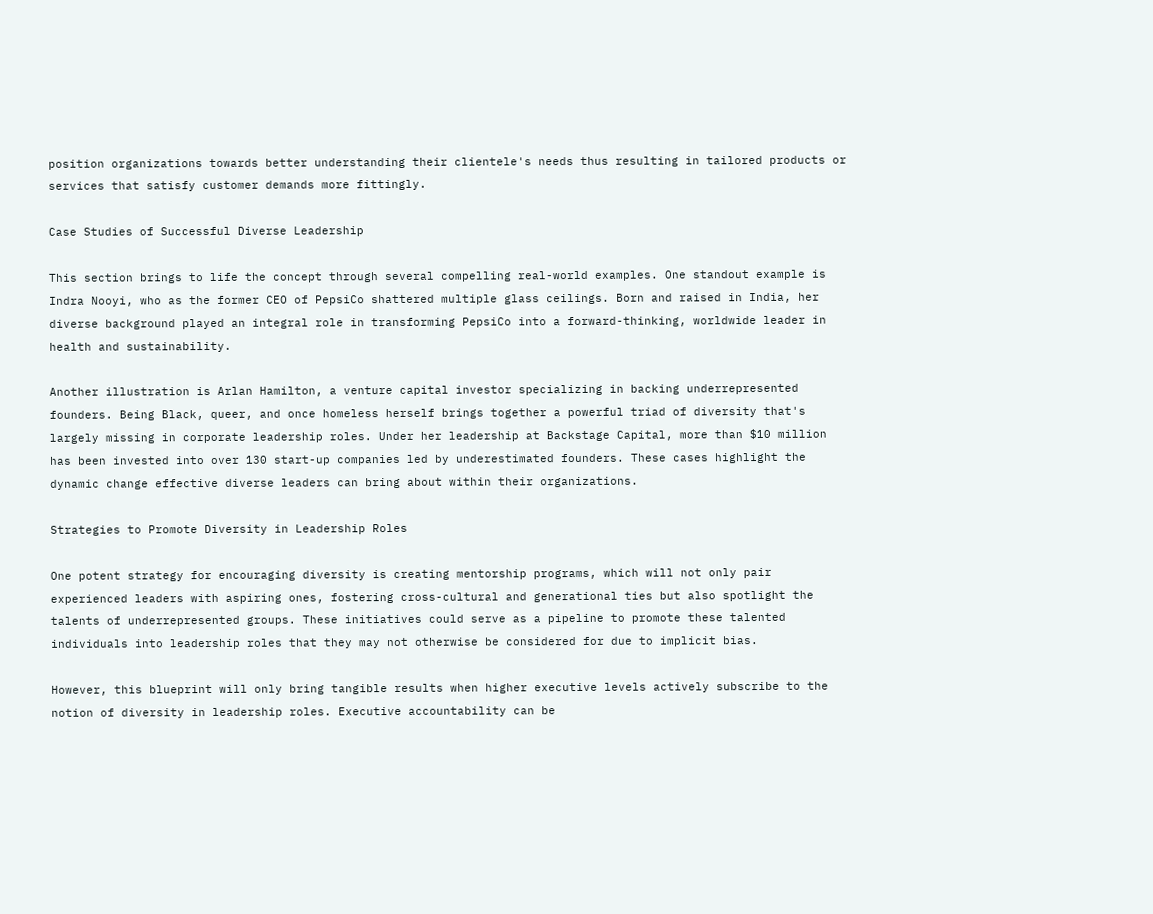position organizations towards better understanding their clientele's needs thus resulting in tailored products or services that satisfy customer demands more fittingly.

Case Studies of Successful Diverse Leadership

This section brings to life the concept through several compelling real-world examples. One standout example is Indra Nooyi, who as the former CEO of PepsiCo shattered multiple glass ceilings. Born and raised in India, her diverse background played an integral role in transforming PepsiCo into a forward-thinking, worldwide leader in health and sustainability.

Another illustration is Arlan Hamilton, a venture capital investor specializing in backing underrepresented founders. Being Black, queer, and once homeless herself brings together a powerful triad of diversity that's largely missing in corporate leadership roles. Under her leadership at Backstage Capital, more than $10 million has been invested into over 130 start-up companies led by underestimated founders. These cases highlight the dynamic change effective diverse leaders can bring about within their organizations.

Strategies to Promote Diversity in Leadership Roles

One potent strategy for encouraging diversity is creating mentorship programs, which will not only pair experienced leaders with aspiring ones, fostering cross-cultural and generational ties but also spotlight the talents of underrepresented groups. These initiatives could serve as a pipeline to promote these talented individuals into leadership roles that they may not otherwise be considered for due to implicit bias.

However, this blueprint will only bring tangible results when higher executive levels actively subscribe to the notion of diversity in leadership roles. Executive accountability can be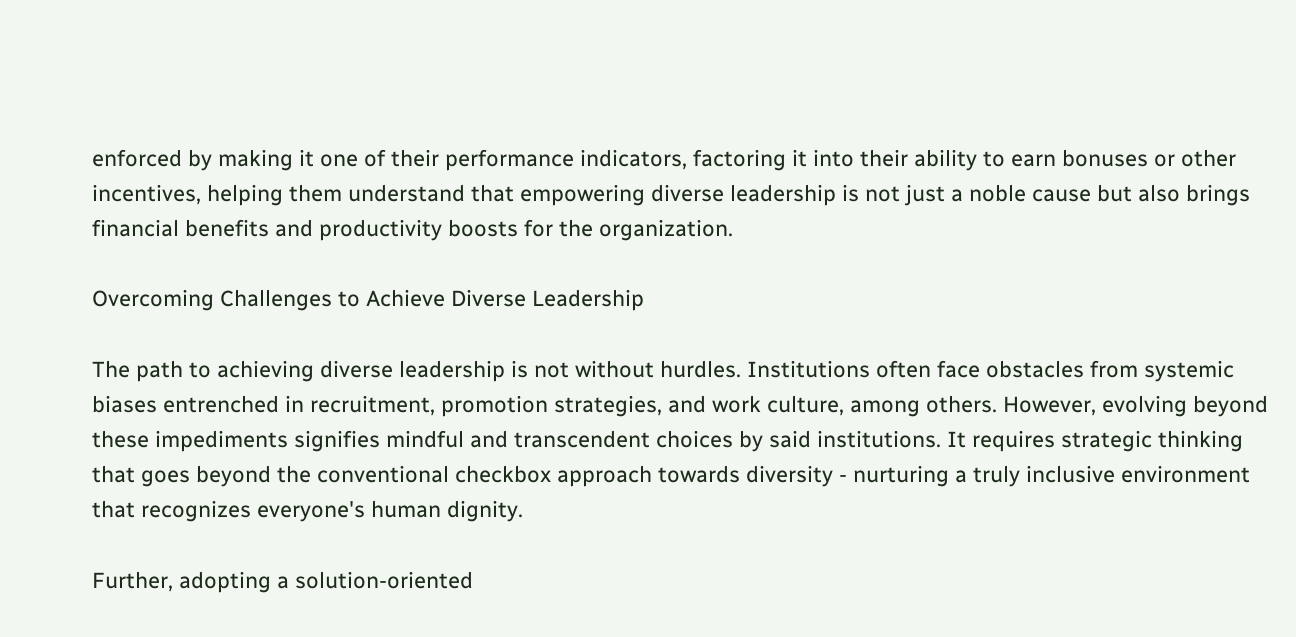enforced by making it one of their performance indicators, factoring it into their ability to earn bonuses or other incentives, helping them understand that empowering diverse leadership is not just a noble cause but also brings financial benefits and productivity boosts for the organization.

Overcoming Challenges to Achieve Diverse Leadership

The path to achieving diverse leadership is not without hurdles. Institutions often face obstacles from systemic biases entrenched in recruitment, promotion strategies, and work culture, among others. However, evolving beyond these impediments signifies mindful and transcendent choices by said institutions. It requires strategic thinking that goes beyond the conventional checkbox approach towards diversity - nurturing a truly inclusive environment that recognizes everyone's human dignity.

Further, adopting a solution-oriented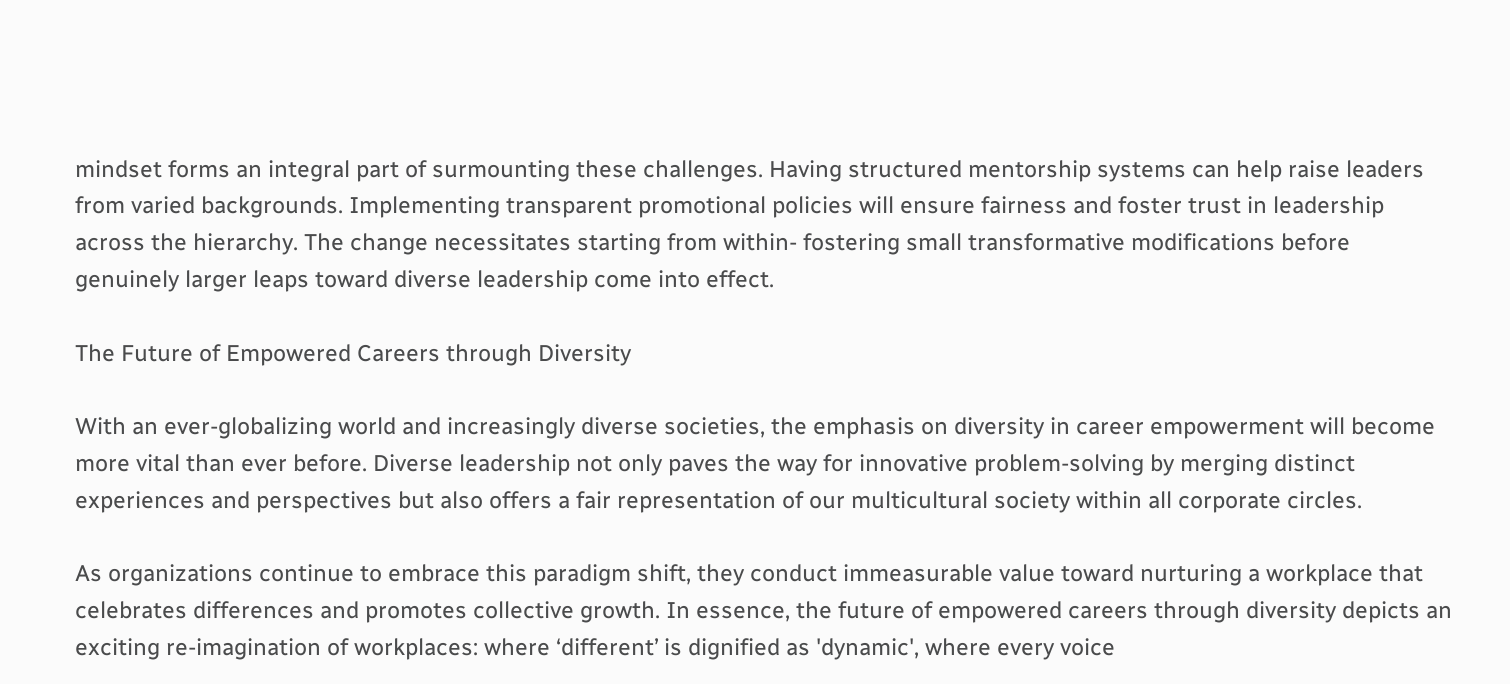mindset forms an integral part of surmounting these challenges. Having structured mentorship systems can help raise leaders from varied backgrounds. Implementing transparent promotional policies will ensure fairness and foster trust in leadership across the hierarchy. The change necessitates starting from within- fostering small transformative modifications before genuinely larger leaps toward diverse leadership come into effect.

The Future of Empowered Careers through Diversity

With an ever-globalizing world and increasingly diverse societies, the emphasis on diversity in career empowerment will become more vital than ever before. Diverse leadership not only paves the way for innovative problem-solving by merging distinct experiences and perspectives but also offers a fair representation of our multicultural society within all corporate circles.

As organizations continue to embrace this paradigm shift, they conduct immeasurable value toward nurturing a workplace that celebrates differences and promotes collective growth. In essence, the future of empowered careers through diversity depicts an exciting re-imagination of workplaces: where ‘different’ is dignified as 'dynamic', where every voice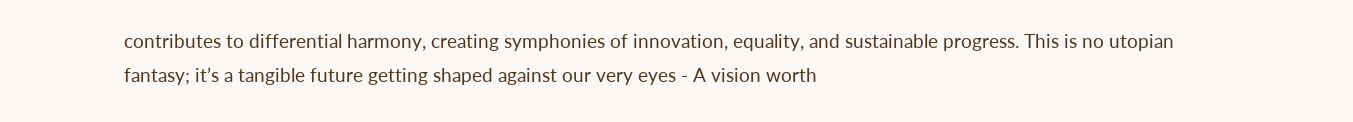contributes to differential harmony, creating symphonies of innovation, equality, and sustainable progress. This is no utopian fantasy; it’s a tangible future getting shaped against our very eyes - A vision worth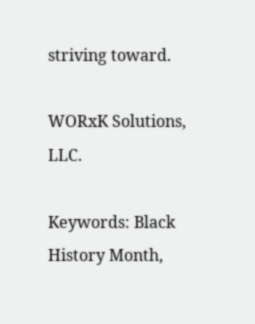striving toward.

WORxK Solutions, LLC.

Keywords: Black History Month,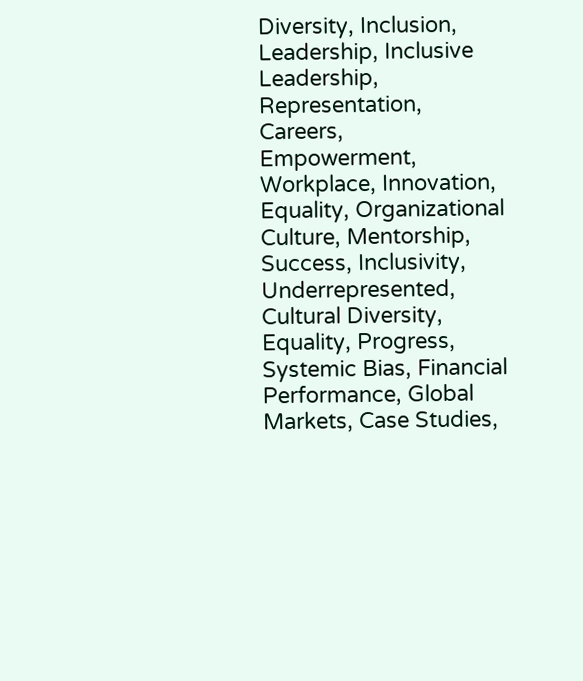Diversity, Inclusion, Leadership, Inclusive Leadership, Representation, Careers, Empowerment, Workplace, Innovation, Equality, Organizational Culture, Mentorship, Success, Inclusivity, Underrepresented, Cultural Diversity, Equality, Progress, Systemic Bias, Financial Performance, Global Markets, Case Studies,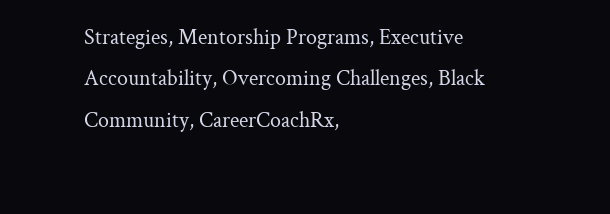Strategies, Mentorship Programs, Executive Accountability, Overcoming Challenges, Black Community, CareerCoachRx,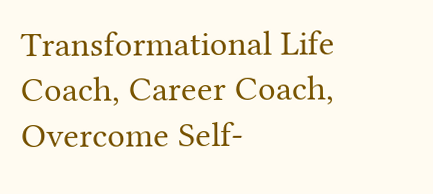Transformational Life Coach, Career Coach, Overcome Self-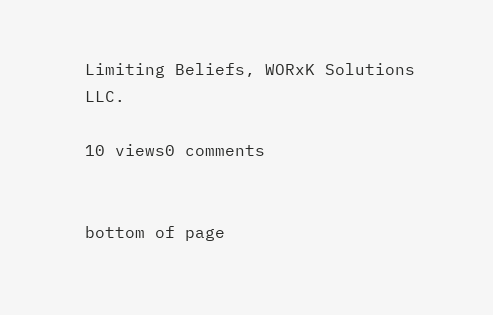Limiting Beliefs, WORxK Solutions LLC.

10 views0 comments


bottom of page